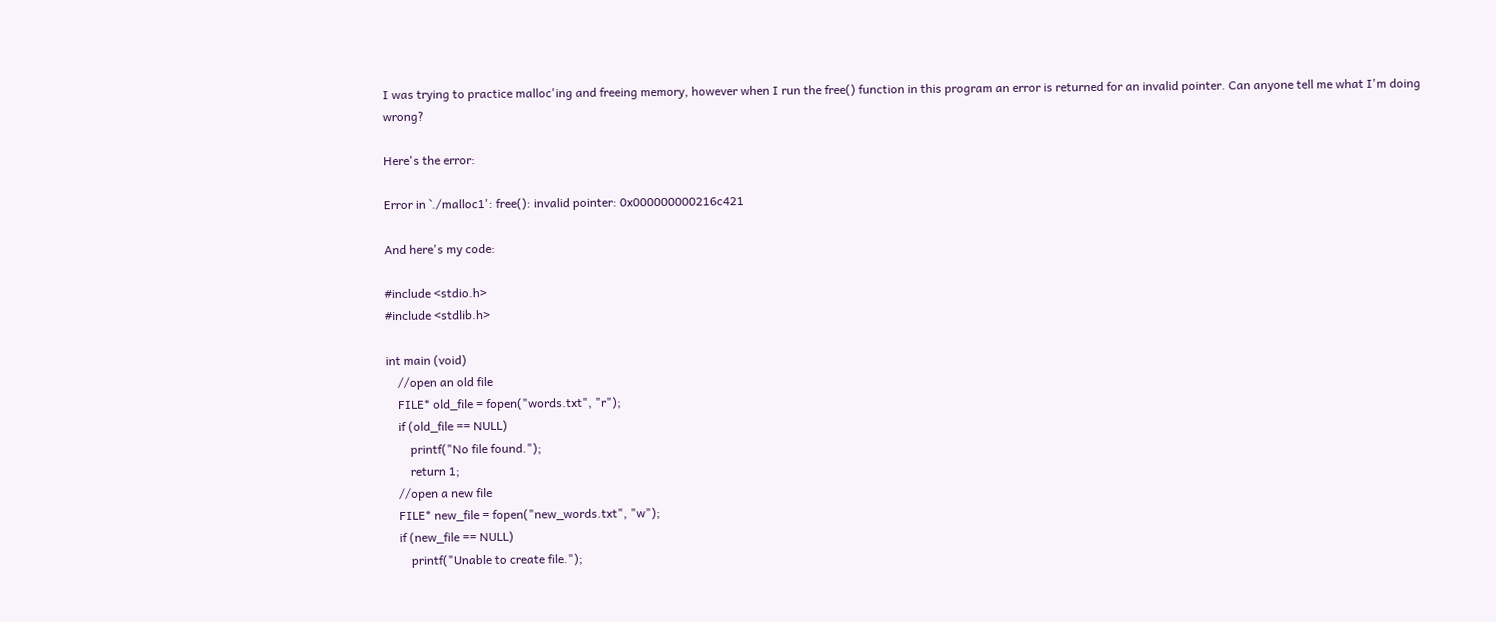I was trying to practice malloc'ing and freeing memory, however when I run the free() function in this program an error is returned for an invalid pointer. Can anyone tell me what I'm doing wrong?

Here's the error:

Error in `./malloc1': free(): invalid pointer: 0x000000000216c421

And here's my code:

#include <stdio.h>
#include <stdlib.h>

int main (void)
    //open an old file
    FILE* old_file = fopen("words.txt", "r");
    if (old_file == NULL)
        printf("No file found.");
        return 1;
    //open a new file
    FILE* new_file = fopen("new_words.txt", "w");
    if (new_file == NULL)
        printf("Unable to create file.");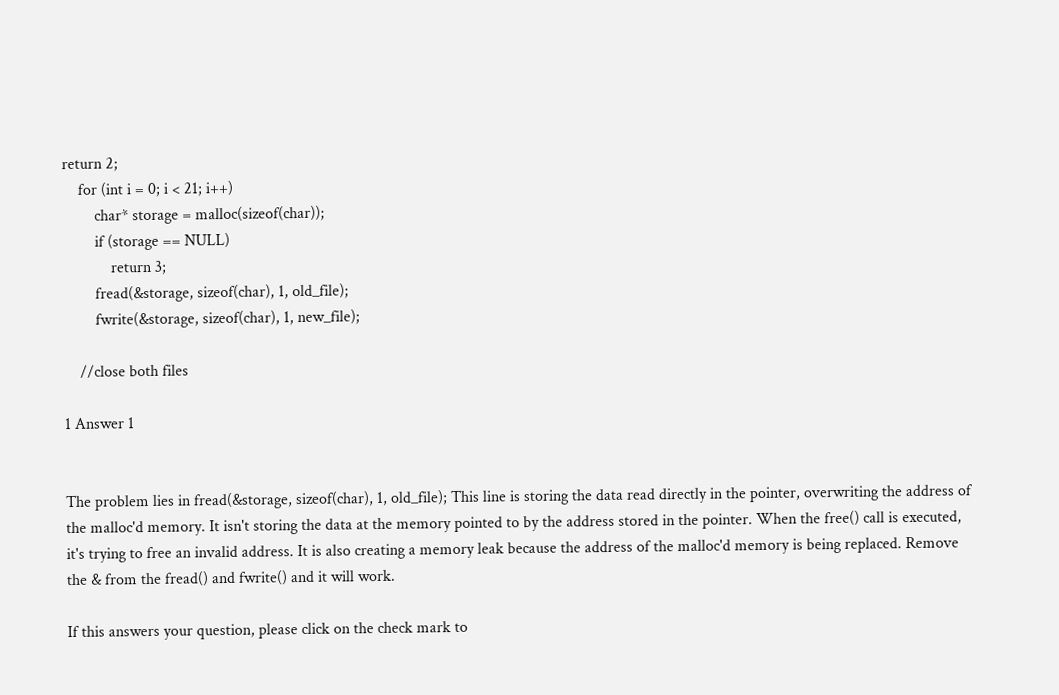return 2;
    for (int i = 0; i < 21; i++)
        char* storage = malloc(sizeof(char));
        if (storage == NULL)
            return 3;
        fread(&storage, sizeof(char), 1, old_file);
        fwrite(&storage, sizeof(char), 1, new_file);

    //close both files

1 Answer 1


The problem lies in fread(&storage, sizeof(char), 1, old_file); This line is storing the data read directly in the pointer, overwriting the address of the malloc'd memory. It isn't storing the data at the memory pointed to by the address stored in the pointer. When the free() call is executed, it's trying to free an invalid address. It is also creating a memory leak because the address of the malloc'd memory is being replaced. Remove the & from the fread() and fwrite() and it will work.

If this answers your question, please click on the check mark to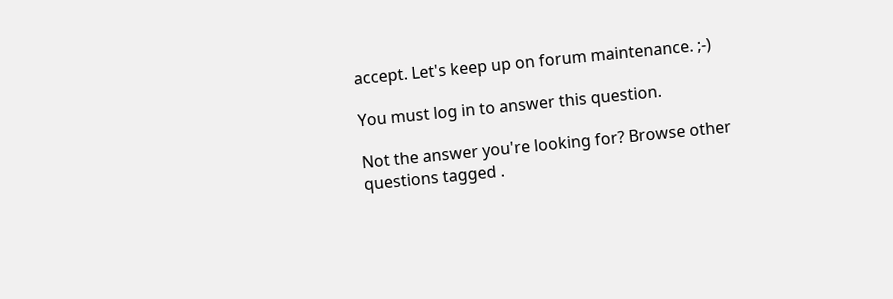accept. Let's keep up on forum maintenance. ;-)

You must log in to answer this question.

Not the answer you're looking for? Browse other questions tagged .